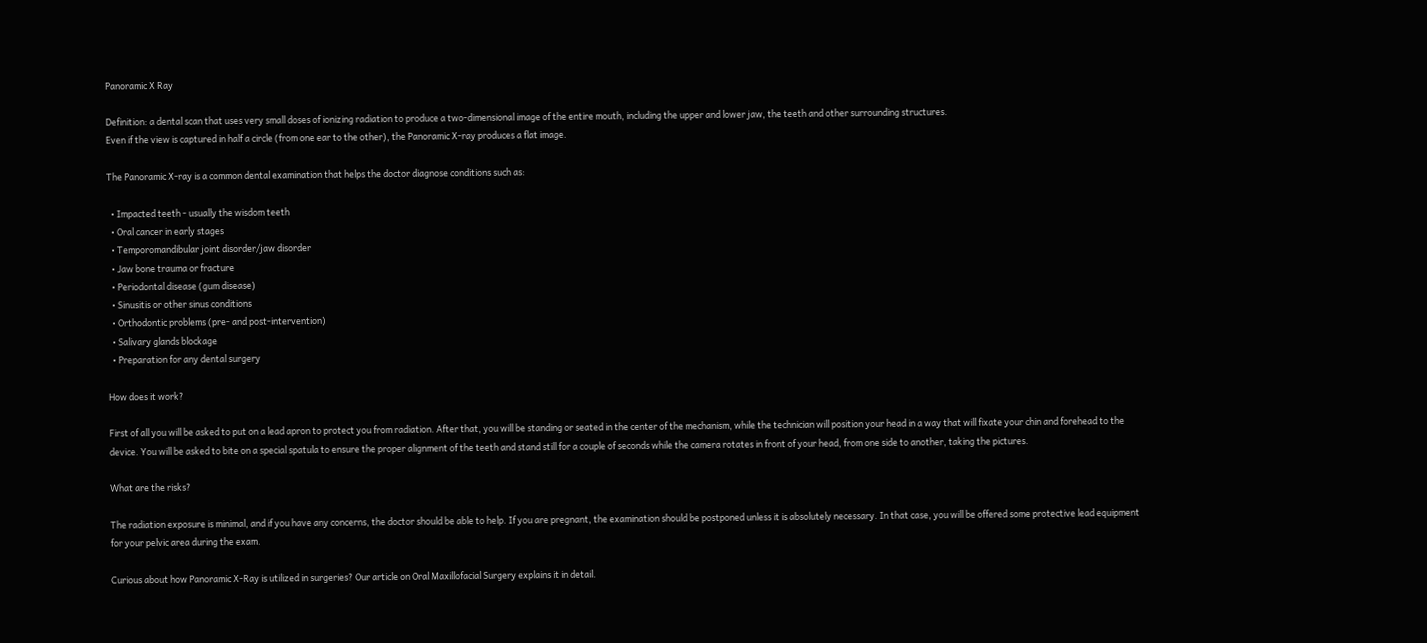Panoramic X Ray

Definition: a dental scan that uses very small doses of ionizing radiation to produce a two-dimensional image of the entire mouth, including the upper and lower jaw, the teeth and other surrounding structures.
Even if the view is captured in half a circle (from one ear to the other), the Panoramic X-ray produces a flat image.

The Panoramic X-ray is a common dental examination that helps the doctor diagnose conditions such as:

  • Impacted teeth - usually the wisdom teeth
  • Oral cancer in early stages
  • Temporomandibular joint disorder/jaw disorder
  • Jaw bone trauma or fracture
  • Periodontal disease (gum disease)
  • Sinusitis or other sinus conditions
  • Orthodontic problems (pre- and post-intervention)
  • Salivary glands blockage
  • Preparation for any dental surgery

How does it work?

First of all you will be asked to put on a lead apron to protect you from radiation. After that, you will be standing or seated in the center of the mechanism, while the technician will position your head in a way that will fixate your chin and forehead to the device. You will be asked to bite on a special spatula to ensure the proper alignment of the teeth and stand still for a couple of seconds while the camera rotates in front of your head, from one side to another, taking the pictures.

What are the risks?

The radiation exposure is minimal, and if you have any concerns, the doctor should be able to help. If you are pregnant, the examination should be postponed unless it is absolutely necessary. In that case, you will be offered some protective lead equipment for your pelvic area during the exam.

Curious about how Panoramic X-Ray is utilized in surgeries? Our article on Oral Maxillofacial Surgery explains it in detail.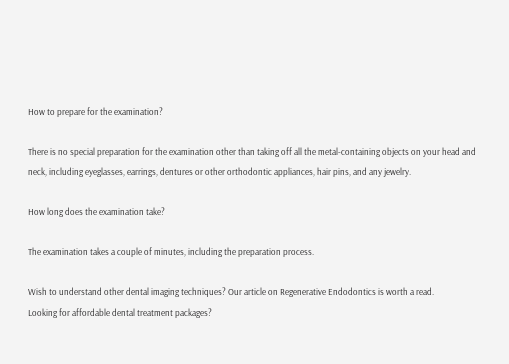How to prepare for the examination?

There is no special preparation for the examination other than taking off all the metal-containing objects on your head and neck, including eyeglasses, earrings, dentures or other orthodontic appliances, hair pins, and any jewelry.

How long does the examination take?

The examination takes a couple of minutes, including the preparation process.

Wish to understand other dental imaging techniques? Our article on Regenerative Endodontics is worth a read.
Looking for affordable dental treatment packages?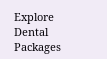Explore Dental Packages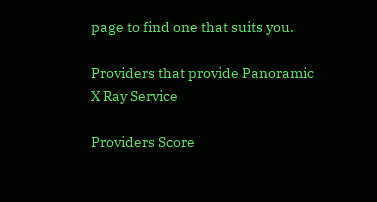page to find one that suits you.

Providers that provide Panoramic X Ray Service

Providers Score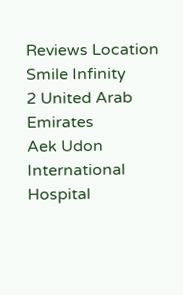Reviews Location
Smile Infinity
2 United Arab Emirates
Aek Udon International Hospital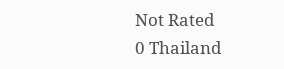Not Rated
0 Thailand